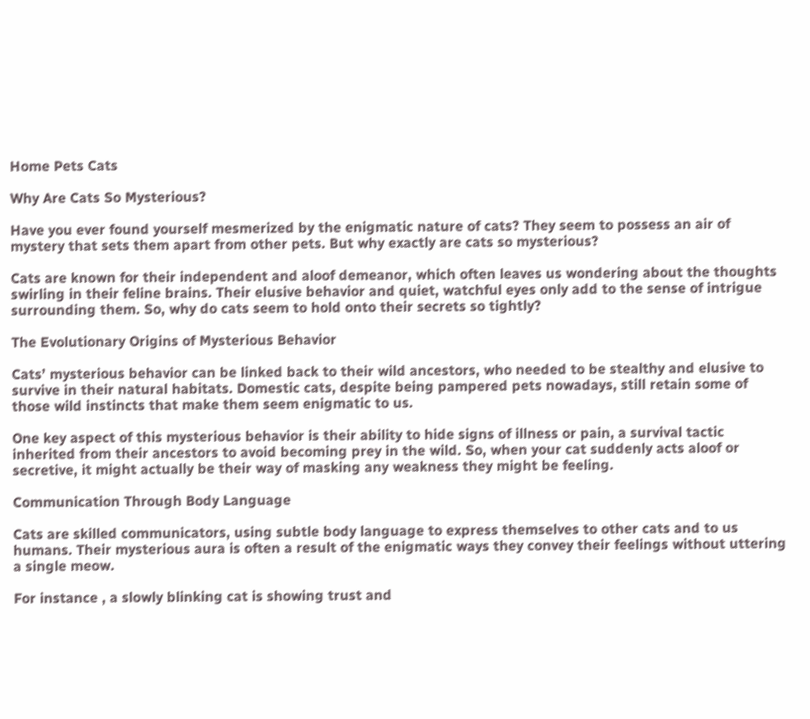Home Pets Cats

Why Are Cats So Mysterious?

Have you ever found yourself mesmerized by the enigmatic nature of cats? They seem to possess an air of mystery that sets them apart from other pets. But why exactly are cats so mysterious?

Cats are known for their independent and aloof demeanor, which often leaves us wondering about the thoughts swirling in their feline brains. Their elusive behavior and quiet, watchful eyes only add to the sense of intrigue surrounding them. So, why do cats seem to hold onto their secrets so tightly?

The Evolutionary Origins of Mysterious Behavior

Cats’ mysterious behavior can be linked back to their wild ancestors, who needed to be stealthy and elusive to survive in their natural habitats. Domestic cats, despite being pampered pets nowadays, still retain some of those wild instincts that make them seem enigmatic to us.

One key aspect of this mysterious behavior is their ability to hide signs of illness or pain, a survival tactic inherited from their ancestors to avoid becoming prey in the wild. So, when your cat suddenly acts aloof or secretive, it might actually be their way of masking any weakness they might be feeling.

Communication Through Body Language

Cats are skilled communicators, using subtle body language to express themselves to other cats and to us humans. Their mysterious aura is often a result of the enigmatic ways they convey their feelings without uttering a single meow.

For instance , a slowly blinking cat is showing trust and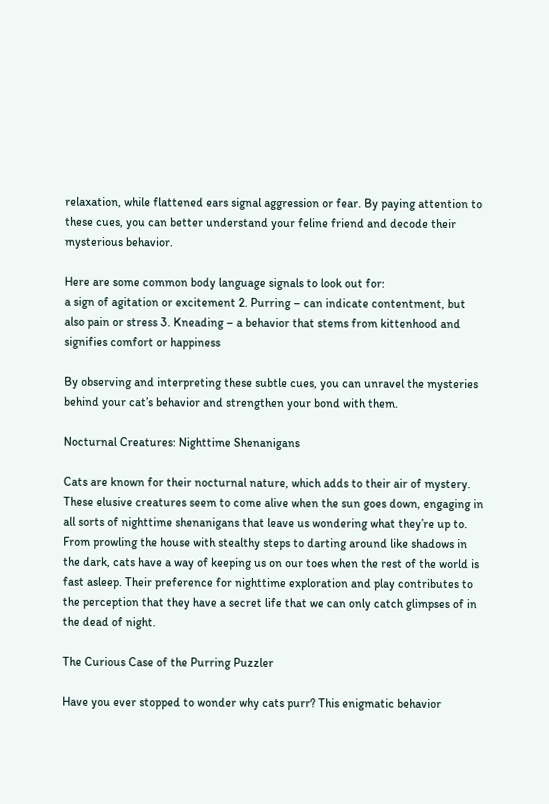relaxation, while flattened ears signal aggression or fear. By paying attention to these cues, you can better understand your feline friend and decode their mysterious behavior.

Here are some common body language signals to look out for:
a sign of agitation or excitement 2. Purring – can indicate contentment, but also pain or stress 3. Kneading – a behavior that stems from kittenhood and signifies comfort or happiness

By observing and interpreting these subtle cues, you can unravel the mysteries behind your cat’s behavior and strengthen your bond with them.

Nocturnal Creatures: Nighttime Shenanigans

Cats are known for their nocturnal nature, which adds to their air of mystery. These elusive creatures seem to come alive when the sun goes down, engaging in all sorts of nighttime shenanigans that leave us wondering what they’re up to. From prowling the house with stealthy steps to darting around like shadows in the dark, cats have a way of keeping us on our toes when the rest of the world is fast asleep. Their preference for nighttime exploration and play contributes to the perception that they have a secret life that we can only catch glimpses of in the dead of night.

The Curious Case of the Purring Puzzler

Have you ever stopped to wonder why cats purr? This enigmatic behavior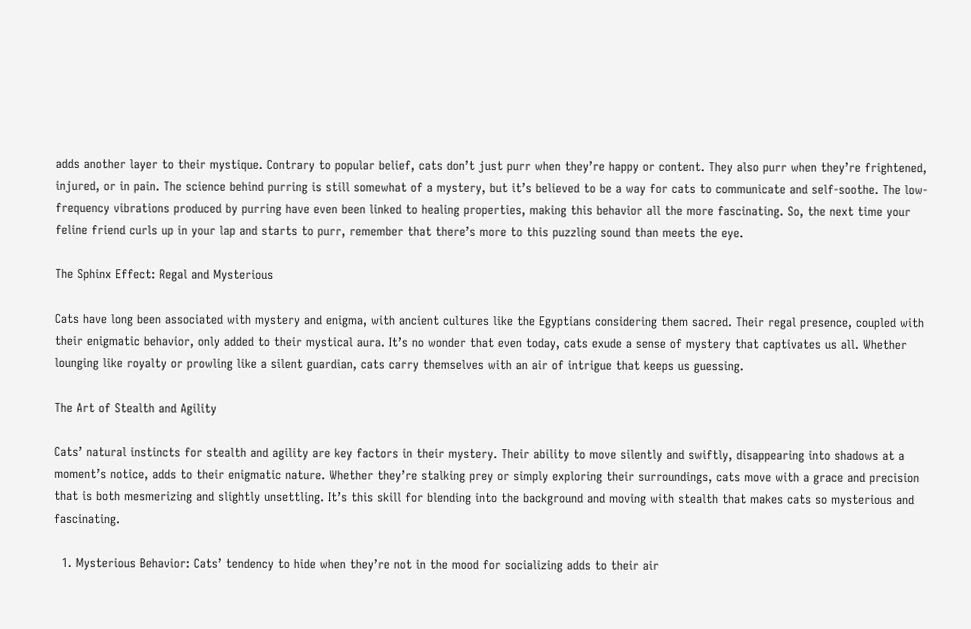adds another layer to their mystique. Contrary to popular belief, cats don’t just purr when they’re happy or content. They also purr when they’re frightened, injured, or in pain. The science behind purring is still somewhat of a mystery, but it’s believed to be a way for cats to communicate and self-soothe. The low-frequency vibrations produced by purring have even been linked to healing properties, making this behavior all the more fascinating. So, the next time your feline friend curls up in your lap and starts to purr, remember that there’s more to this puzzling sound than meets the eye.

The Sphinx Effect: Regal and Mysterious

Cats have long been associated with mystery and enigma, with ancient cultures like the Egyptians considering them sacred. Their regal presence, coupled with their enigmatic behavior, only added to their mystical aura. It’s no wonder that even today, cats exude a sense of mystery that captivates us all. Whether lounging like royalty or prowling like a silent guardian, cats carry themselves with an air of intrigue that keeps us guessing.

The Art of Stealth and Agility

Cats’ natural instincts for stealth and agility are key factors in their mystery. Their ability to move silently and swiftly, disappearing into shadows at a moment’s notice, adds to their enigmatic nature. Whether they’re stalking prey or simply exploring their surroundings, cats move with a grace and precision that is both mesmerizing and slightly unsettling. It’s this skill for blending into the background and moving with stealth that makes cats so mysterious and fascinating.

  1. Mysterious Behavior: Cats’ tendency to hide when they’re not in the mood for socializing adds to their air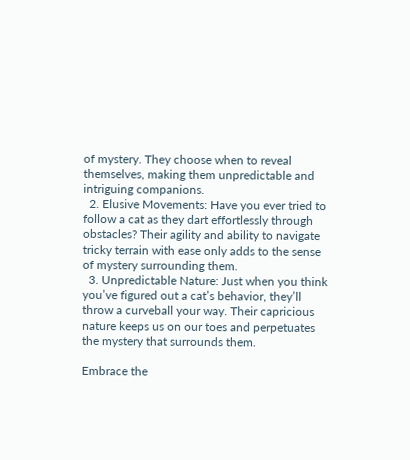of mystery. They choose when to reveal themselves, making them unpredictable and intriguing companions.
  2. Elusive Movements: Have you ever tried to follow a cat as they dart effortlessly through obstacles? Their agility and ability to navigate tricky terrain with ease only adds to the sense of mystery surrounding them.
  3. Unpredictable Nature: Just when you think you’ve figured out a cat’s behavior, they’ll throw a curveball your way. Their capricious nature keeps us on our toes and perpetuates the mystery that surrounds them.

Embrace the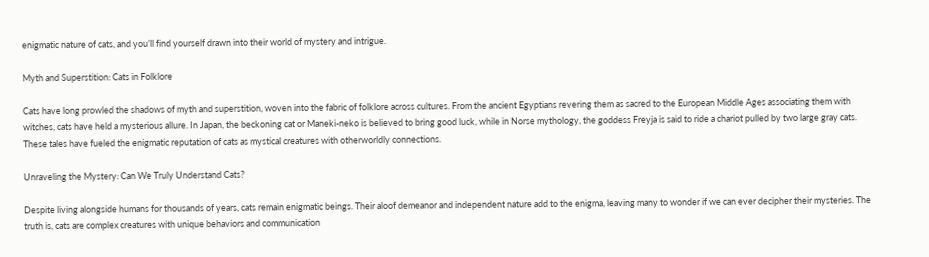enigmatic nature of cats, and you’ll find yourself drawn into their world of mystery and intrigue.

Myth and Superstition: Cats in Folklore

Cats have long prowled the shadows of myth and superstition, woven into the fabric of folklore across cultures. From the ancient Egyptians revering them as sacred to the European Middle Ages associating them with witches, cats have held a mysterious allure. In Japan, the beckoning cat or Maneki-neko is believed to bring good luck, while in Norse mythology, the goddess Freyja is said to ride a chariot pulled by two large gray cats. These tales have fueled the enigmatic reputation of cats as mystical creatures with otherworldly connections.

Unraveling the Mystery: Can We Truly Understand Cats?

Despite living alongside humans for thousands of years, cats remain enigmatic beings. Their aloof demeanor and independent nature add to the enigma, leaving many to wonder if we can ever decipher their mysteries. The truth is, cats are complex creatures with unique behaviors and communication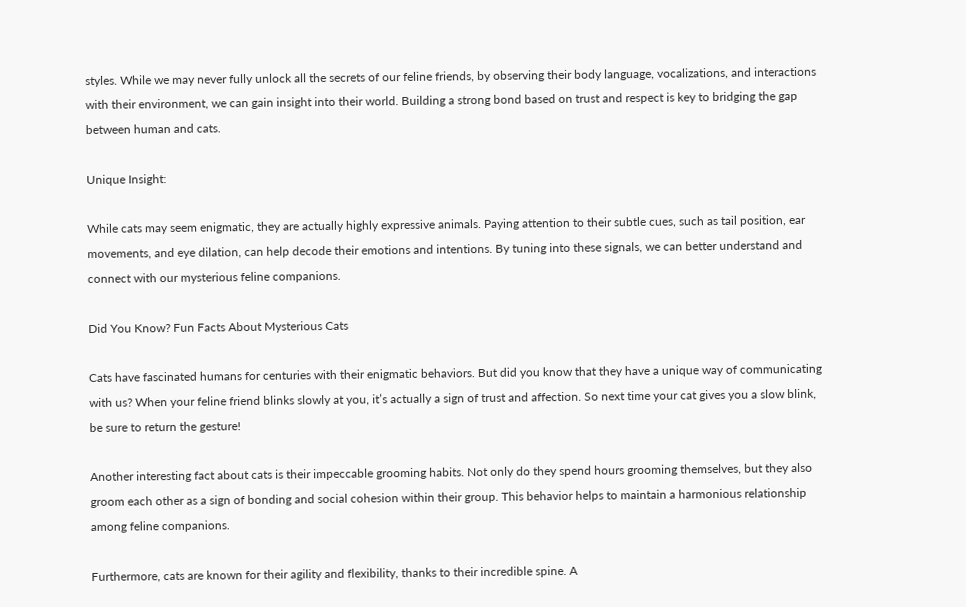styles. While we may never fully unlock all the secrets of our feline friends, by observing their body language, vocalizations, and interactions with their environment, we can gain insight into their world. Building a strong bond based on trust and respect is key to bridging the gap between human and cats.

Unique Insight:

While cats may seem enigmatic, they are actually highly expressive animals. Paying attention to their subtle cues, such as tail position, ear movements, and eye dilation, can help decode their emotions and intentions. By tuning into these signals, we can better understand and connect with our mysterious feline companions.

Did You Know? Fun Facts About Mysterious Cats

Cats have fascinated humans for centuries with their enigmatic behaviors. But did you know that they have a unique way of communicating with us? When your feline friend blinks slowly at you, it’s actually a sign of trust and affection. So next time your cat gives you a slow blink, be sure to return the gesture!

Another interesting fact about cats is their impeccable grooming habits. Not only do they spend hours grooming themselves, but they also groom each other as a sign of bonding and social cohesion within their group. This behavior helps to maintain a harmonious relationship among feline companions.

Furthermore, cats are known for their agility and flexibility, thanks to their incredible spine. A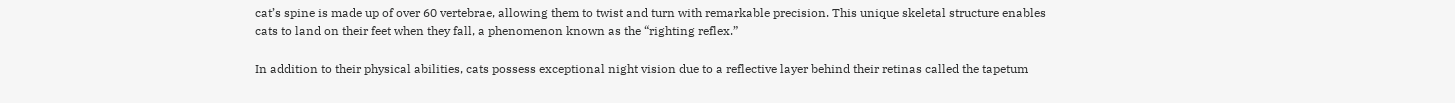cat’s spine is made up of over 60 vertebrae, allowing them to twist and turn with remarkable precision. This unique skeletal structure enables cats to land on their feet when they fall, a phenomenon known as the “righting reflex.”

In addition to their physical abilities, cats possess exceptional night vision due to a reflective layer behind their retinas called the tapetum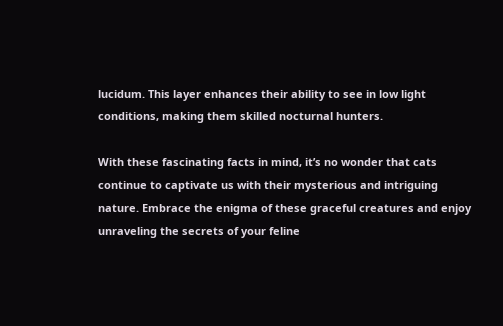lucidum. This layer enhances their ability to see in low light conditions, making them skilled nocturnal hunters.

With these fascinating facts in mind, it’s no wonder that cats continue to captivate us with their mysterious and intriguing nature. Embrace the enigma of these graceful creatures and enjoy unraveling the secrets of your feline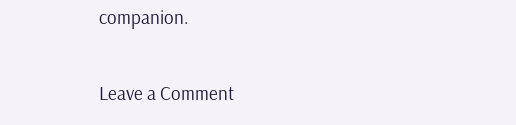companion.

Leave a Comment